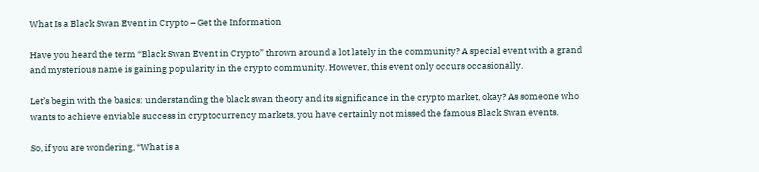What Is a Black Swan Event in Crypto – Get the Information

Have you heard the term “Black Swan Event in Crypto” thrown around a lot lately in the community? A special event with a grand and mysterious name is gaining popularity in the crypto community. However, this event only occurs occasionally.

Let’s begin with the basics: understanding the black swan theory and its significance in the crypto market, okay? As someone who wants to achieve enviable success in cryptocurrency markets, you have certainly not missed the famous Black Swan events.

So, if you are wondering, “What is a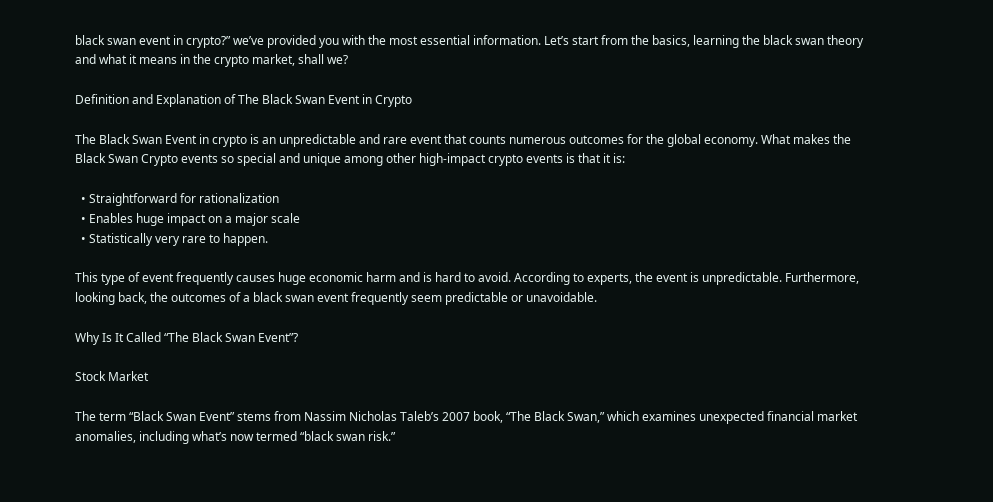black swan event in crypto?” we’ve provided you with the most essential information. Let’s start from the basics, learning the black swan theory and what it means in the crypto market, shall we?

Definition and Explanation of The Black Swan Event in Crypto

The Black Swan Event in crypto is an unpredictable and rare event that counts numerous outcomes for the global economy. What makes the Black Swan Crypto events so special and unique among other high-impact crypto events is that it is:

  • Straightforward for rationalization
  • Enables huge impact on a major scale
  • Statistically very rare to happen.

This type of event frequently causes huge economic harm and is hard to avoid. According to experts, the event is unpredictable. Furthermore, looking back, the outcomes of a black swan event frequently seem predictable or unavoidable.

Why Is It Called “The Black Swan Event”?

Stock Market

The term “Black Swan Event” stems from Nassim Nicholas Taleb’s 2007 book, “The Black Swan,” which examines unexpected financial market anomalies, including what’s now termed “black swan risk.”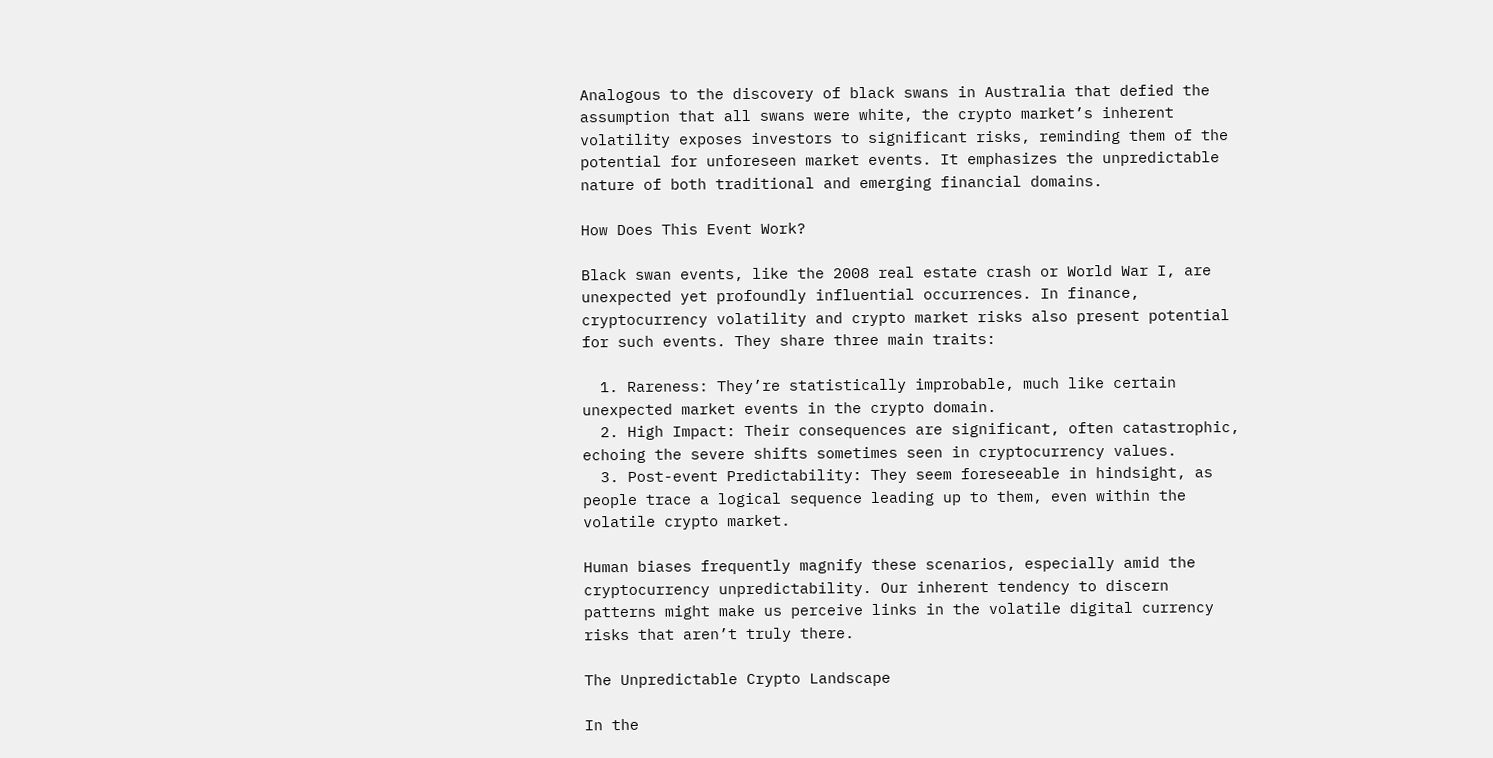Analogous to the discovery of black swans in Australia that defied the assumption that all swans were white, the crypto market’s inherent volatility exposes investors to significant risks, reminding them of the potential for unforeseen market events. It emphasizes the unpredictable nature of both traditional and emerging financial domains.

How Does This Event Work?

Black swan events, like the 2008 real estate crash or World War I, are unexpected yet profoundly influential occurrences. In finance, cryptocurrency volatility and crypto market risks also present potential for such events. They share three main traits:

  1. Rareness: They’re statistically improbable, much like certain unexpected market events in the crypto domain.
  2. High Impact: Their consequences are significant, often catastrophic, echoing the severe shifts sometimes seen in cryptocurrency values.
  3. Post-event Predictability: They seem foreseeable in hindsight, as people trace a logical sequence leading up to them, even within the volatile crypto market.

Human biases frequently magnify these scenarios, especially amid the cryptocurrency unpredictability. Our inherent tendency to discern patterns might make us perceive links in the volatile digital currency risks that aren’t truly there.

The Unpredictable Crypto Landscape

In the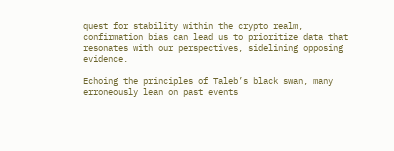quest for stability within the crypto realm, confirmation bias can lead us to prioritize data that resonates with our perspectives, sidelining opposing evidence.

Echoing the principles of Taleb’s black swan, many erroneously lean on past events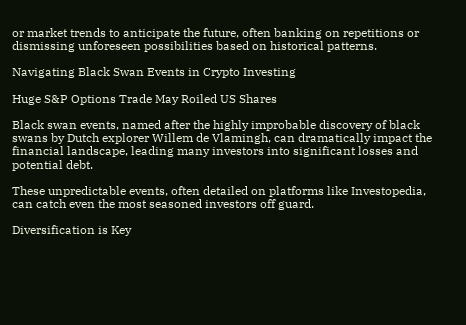or market trends to anticipate the future, often banking on repetitions or dismissing unforeseen possibilities based on historical patterns.

Navigating Black Swan Events in Crypto Investing

Huge S&P Options Trade May Roiled US Shares

Black swan events, named after the highly improbable discovery of black swans by Dutch explorer Willem de Vlamingh, can dramatically impact the financial landscape, leading many investors into significant losses and potential debt.

These unpredictable events, often detailed on platforms like Investopedia, can catch even the most seasoned investors off guard.

Diversification is Key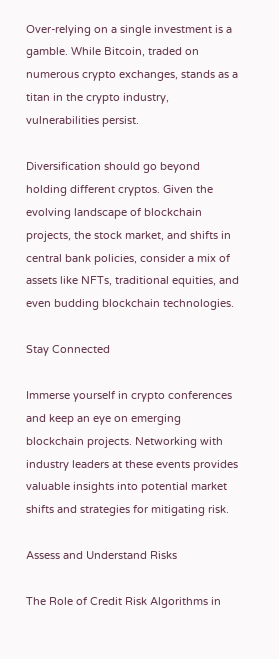Over-relying on a single investment is a gamble. While Bitcoin, traded on numerous crypto exchanges, stands as a titan in the crypto industry, vulnerabilities persist.

Diversification should go beyond holding different cryptos. Given the evolving landscape of blockchain projects, the stock market, and shifts in central bank policies, consider a mix of assets like NFTs, traditional equities, and even budding blockchain technologies.

Stay Connected

Immerse yourself in crypto conferences and keep an eye on emerging blockchain projects. Networking with industry leaders at these events provides valuable insights into potential market shifts and strategies for mitigating risk.

Assess and Understand Risks

The Role of Credit Risk Algorithms in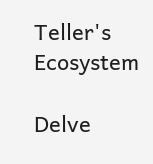Teller's Ecosystem

Delve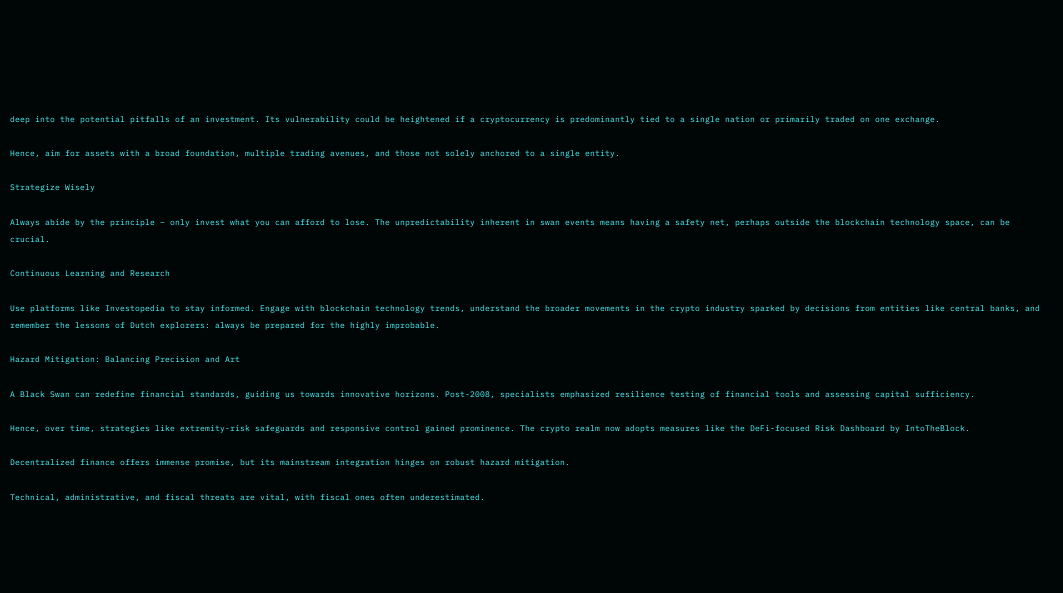deep into the potential pitfalls of an investment. Its vulnerability could be heightened if a cryptocurrency is predominantly tied to a single nation or primarily traded on one exchange.

Hence, aim for assets with a broad foundation, multiple trading avenues, and those not solely anchored to a single entity.

Strategize Wisely

Always abide by the principle – only invest what you can afford to lose. The unpredictability inherent in swan events means having a safety net, perhaps outside the blockchain technology space, can be crucial.

Continuous Learning and Research

Use platforms like Investopedia to stay informed. Engage with blockchain technology trends, understand the broader movements in the crypto industry sparked by decisions from entities like central banks, and remember the lessons of Dutch explorers: always be prepared for the highly improbable.

Hazard Mitigation: Balancing Precision and Art

A Black Swan can redefine financial standards, guiding us towards innovative horizons. Post-2008, specialists emphasized resilience testing of financial tools and assessing capital sufficiency.

Hence, over time, strategies like extremity-risk safeguards and responsive control gained prominence. The crypto realm now adopts measures like the DeFi-focused Risk Dashboard by IntoTheBlock.

Decentralized finance offers immense promise, but its mainstream integration hinges on robust hazard mitigation.

Technical, administrative, and fiscal threats are vital, with fiscal ones often underestimated.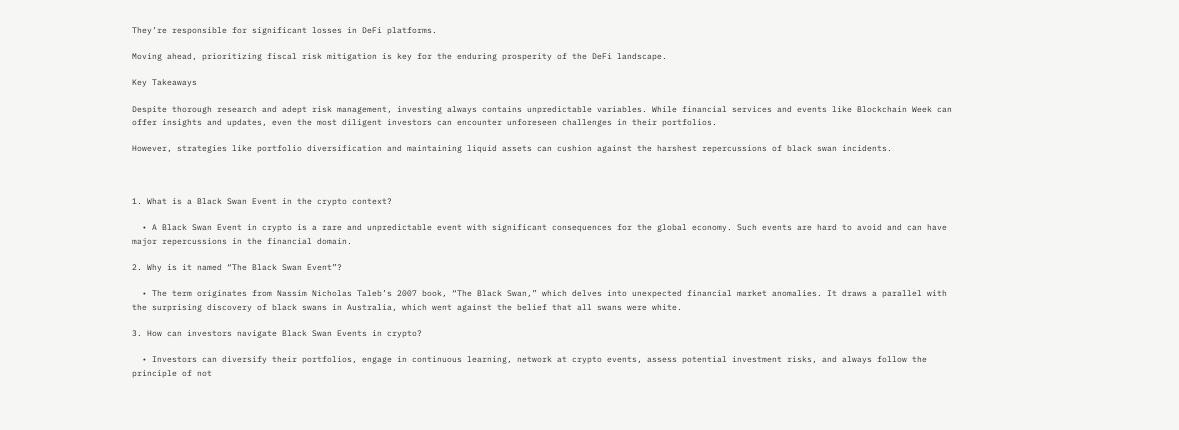They’re responsible for significant losses in DeFi platforms.

Moving ahead, prioritizing fiscal risk mitigation is key for the enduring prosperity of the DeFi landscape.

Key Takeaways

Despite thorough research and adept risk management, investing always contains unpredictable variables. While financial services and events like Blockchain Week can offer insights and updates, even the most diligent investors can encounter unforeseen challenges in their portfolios.

However, strategies like portfolio diversification and maintaining liquid assets can cushion against the harshest repercussions of black swan incidents.



1. What is a Black Swan Event in the crypto context?

  • A Black Swan Event in crypto is a rare and unpredictable event with significant consequences for the global economy. Such events are hard to avoid and can have major repercussions in the financial domain.

2. Why is it named “The Black Swan Event”?

  • The term originates from Nassim Nicholas Taleb’s 2007 book, “The Black Swan,” which delves into unexpected financial market anomalies. It draws a parallel with the surprising discovery of black swans in Australia, which went against the belief that all swans were white.

3. How can investors navigate Black Swan Events in crypto?

  • Investors can diversify their portfolios, engage in continuous learning, network at crypto events, assess potential investment risks, and always follow the principle of not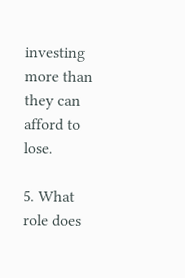investing more than they can afford to lose.

5. What role does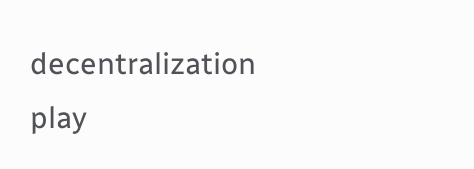decentralization play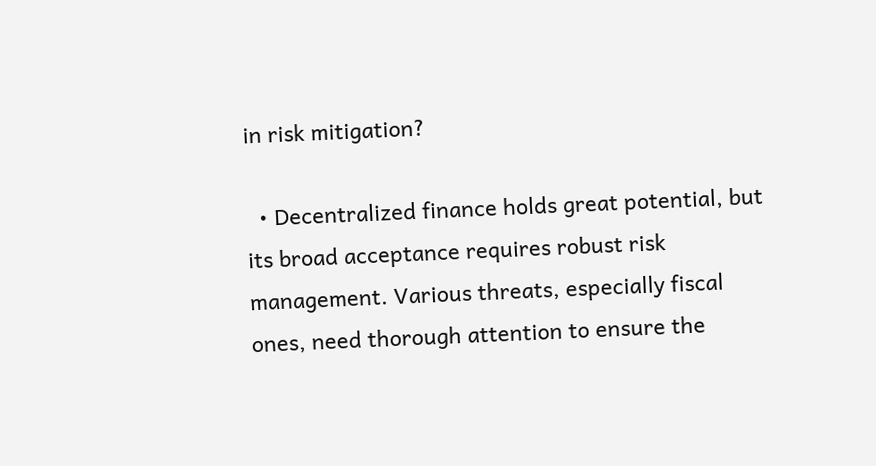in risk mitigation?

  • Decentralized finance holds great potential, but its broad acceptance requires robust risk management. Various threats, especially fiscal ones, need thorough attention to ensure the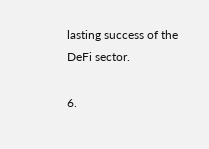lasting success of the DeFi sector.

6.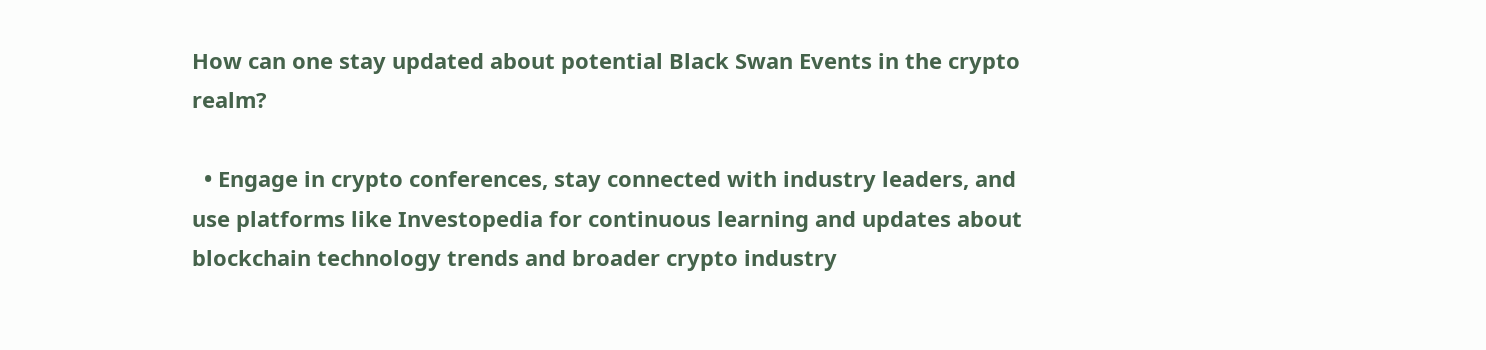How can one stay updated about potential Black Swan Events in the crypto realm?

  • Engage in crypto conferences, stay connected with industry leaders, and use platforms like Investopedia for continuous learning and updates about blockchain technology trends and broader crypto industry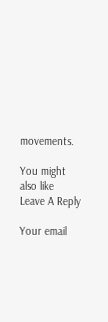movements.

You might also like
Leave A Reply

Your email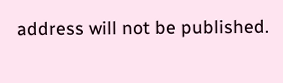address will not be published.